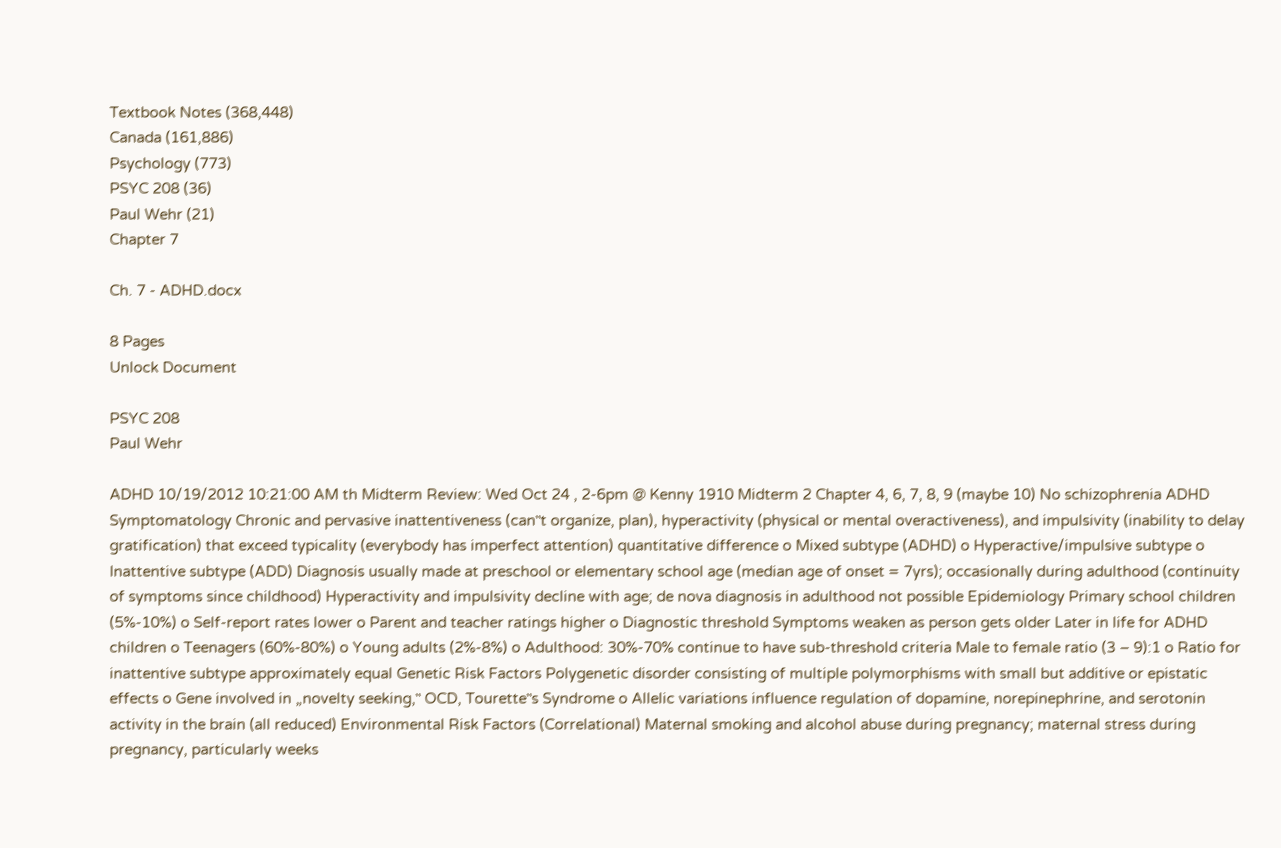Textbook Notes (368,448)
Canada (161,886)
Psychology (773)
PSYC 208 (36)
Paul Wehr (21)
Chapter 7

Ch. 7 - ADHD.docx

8 Pages
Unlock Document

PSYC 208
Paul Wehr

ADHD 10/19/2012 10:21:00 AM th Midterm Review: Wed Oct 24 , 2-6pm @ Kenny 1910 Midterm 2 Chapter 4, 6, 7, 8, 9 (maybe 10) No schizophrenia ADHD Symptomatology Chronic and pervasive inattentiveness (can‟t organize, plan), hyperactivity (physical or mental overactiveness), and impulsivity (inability to delay gratification) that exceed typicality (everybody has imperfect attention) quantitative difference o Mixed subtype (ADHD) o Hyperactive/impulsive subtype o Inattentive subtype (ADD) Diagnosis usually made at preschool or elementary school age (median age of onset = 7yrs); occasionally during adulthood (continuity of symptoms since childhood) Hyperactivity and impulsivity decline with age; de nova diagnosis in adulthood not possible Epidemiology Primary school children (5%-10%) o Self-report rates lower o Parent and teacher ratings higher o Diagnostic threshold Symptoms weaken as person gets older Later in life for ADHD children o Teenagers (60%-80%) o Young adults (2%-8%) o Adulthood: 30%-70% continue to have sub-threshold criteria Male to female ratio (3 – 9):1 o Ratio for inattentive subtype approximately equal Genetic Risk Factors Polygenetic disorder consisting of multiple polymorphisms with small but additive or epistatic effects o Gene involved in „novelty seeking,‟ OCD, Tourette‟s Syndrome o Allelic variations influence regulation of dopamine, norepinephrine, and serotonin activity in the brain (all reduced) Environmental Risk Factors (Correlational) Maternal smoking and alcohol abuse during pregnancy; maternal stress during pregnancy, particularly weeks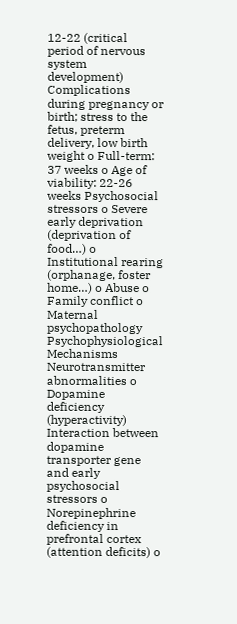12-22 (critical period of nervous system development) Complications during pregnancy or birth; stress to the fetus, preterm delivery, low birth weight o Full-term: 37 weeks o Age of viability: 22-26 weeks Psychosocial stressors o Severe early deprivation (deprivation of food…) o Institutional rearing (orphanage, foster home…) o Abuse o Family conflict o Maternal psychopathology Psychophysiological Mechanisms Neurotransmitter abnormalities o Dopamine deficiency (hyperactivity) Interaction between dopamine transporter gene and early psychosocial stressors o Norepinephrine deficiency in prefrontal cortex (attention deficits) o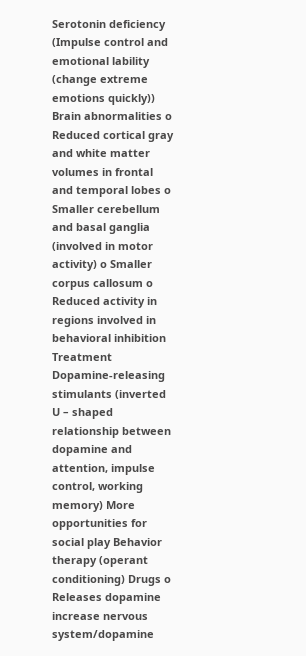Serotonin deficiency (Impulse control and emotional lability (change extreme emotions quickly)) Brain abnormalities o Reduced cortical gray and white matter volumes in frontal and temporal lobes o Smaller cerebellum and basal ganglia (involved in motor activity) o Smaller corpus callosum o Reduced activity in regions involved in behavioral inhibition Treatment Dopamine-releasing stimulants (inverted U – shaped relationship between dopamine and attention, impulse control, working memory) More opportunities for social play Behavior therapy (operant conditioning) Drugs o Releases dopamine increase nervous system/dopamine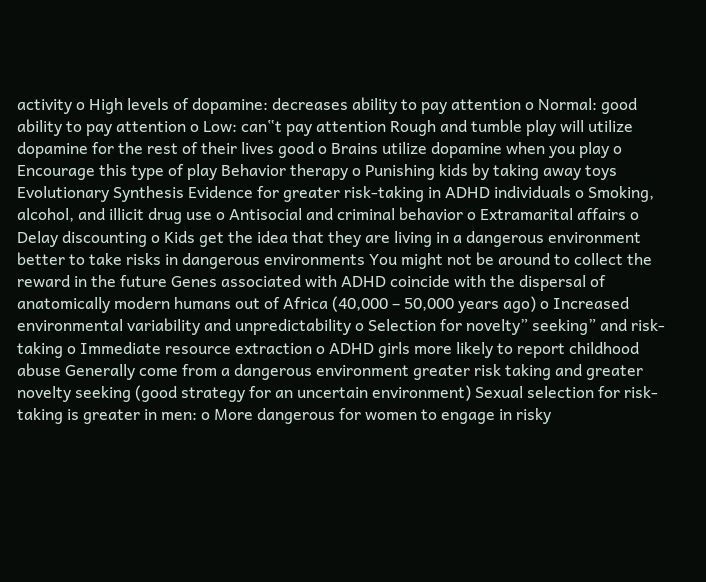activity o High levels of dopamine: decreases ability to pay attention o Normal: good ability to pay attention o Low: can‟t pay attention Rough and tumble play will utilize dopamine for the rest of their lives good o Brains utilize dopamine when you play o Encourage this type of play Behavior therapy o Punishing kids by taking away toys Evolutionary Synthesis Evidence for greater risk-taking in ADHD individuals o Smoking, alcohol, and illicit drug use o Antisocial and criminal behavior o Extramarital affairs o Delay discounting o Kids get the idea that they are living in a dangerous environment better to take risks in dangerous environments You might not be around to collect the reward in the future Genes associated with ADHD coincide with the dispersal of anatomically modern humans out of Africa (40,000 – 50,000 years ago) o Increased environmental variability and unpredictability o Selection for novelty” seeking” and risk-taking o Immediate resource extraction o ADHD girls more likely to report childhood abuse Generally come from a dangerous environment greater risk taking and greater novelty seeking (good strategy for an uncertain environment) Sexual selection for risk-taking is greater in men: o More dangerous for women to engage in risky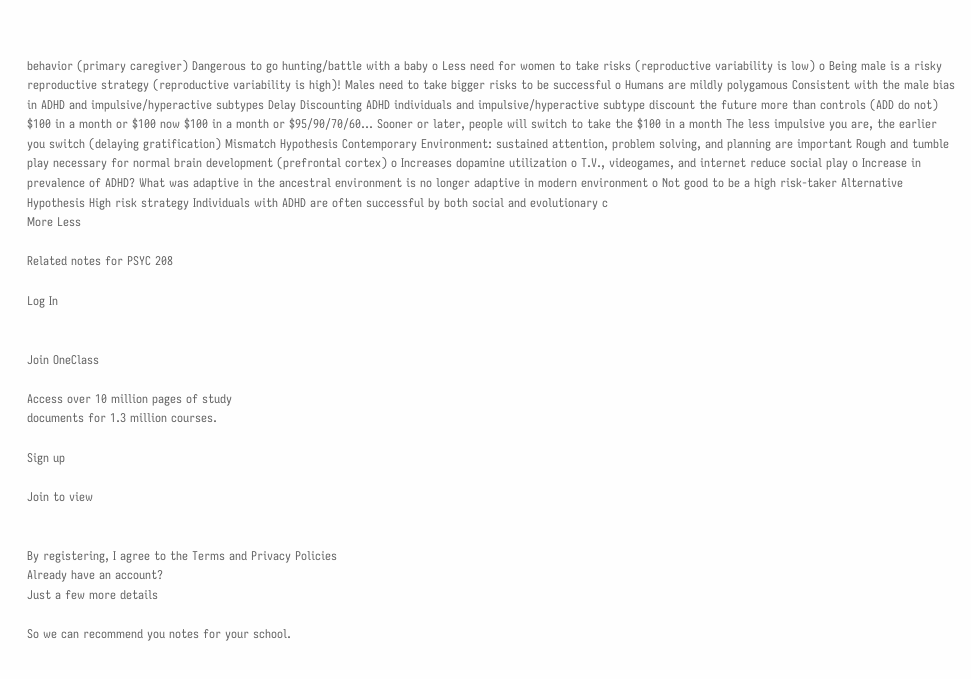behavior (primary caregiver) Dangerous to go hunting/battle with a baby o Less need for women to take risks (reproductive variability is low) o Being male is a risky reproductive strategy (reproductive variability is high)! Males need to take bigger risks to be successful o Humans are mildly polygamous Consistent with the male bias in ADHD and impulsive/hyperactive subtypes Delay Discounting ADHD individuals and impulsive/hyperactive subtype discount the future more than controls (ADD do not) $100 in a month or $100 now $100 in a month or $95/90/70/60… Sooner or later, people will switch to take the $100 in a month The less impulsive you are, the earlier you switch (delaying gratification) Mismatch Hypothesis Contemporary Environment: sustained attention, problem solving, and planning are important Rough and tumble play necessary for normal brain development (prefrontal cortex) o Increases dopamine utilization o T.V., videogames, and internet reduce social play o Increase in prevalence of ADHD? What was adaptive in the ancestral environment is no longer adaptive in modern environment o Not good to be a high risk-taker Alternative Hypothesis High risk strategy Individuals with ADHD are often successful by both social and evolutionary c
More Less

Related notes for PSYC 208

Log In


Join OneClass

Access over 10 million pages of study
documents for 1.3 million courses.

Sign up

Join to view


By registering, I agree to the Terms and Privacy Policies
Already have an account?
Just a few more details

So we can recommend you notes for your school.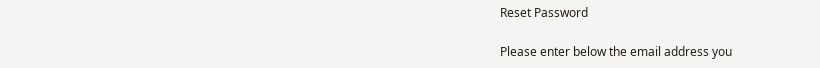Reset Password

Please enter below the email address you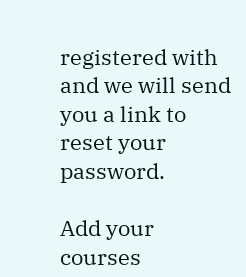registered with and we will send you a link to reset your password.

Add your courses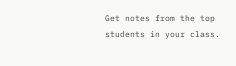Get notes from the top students in your class.